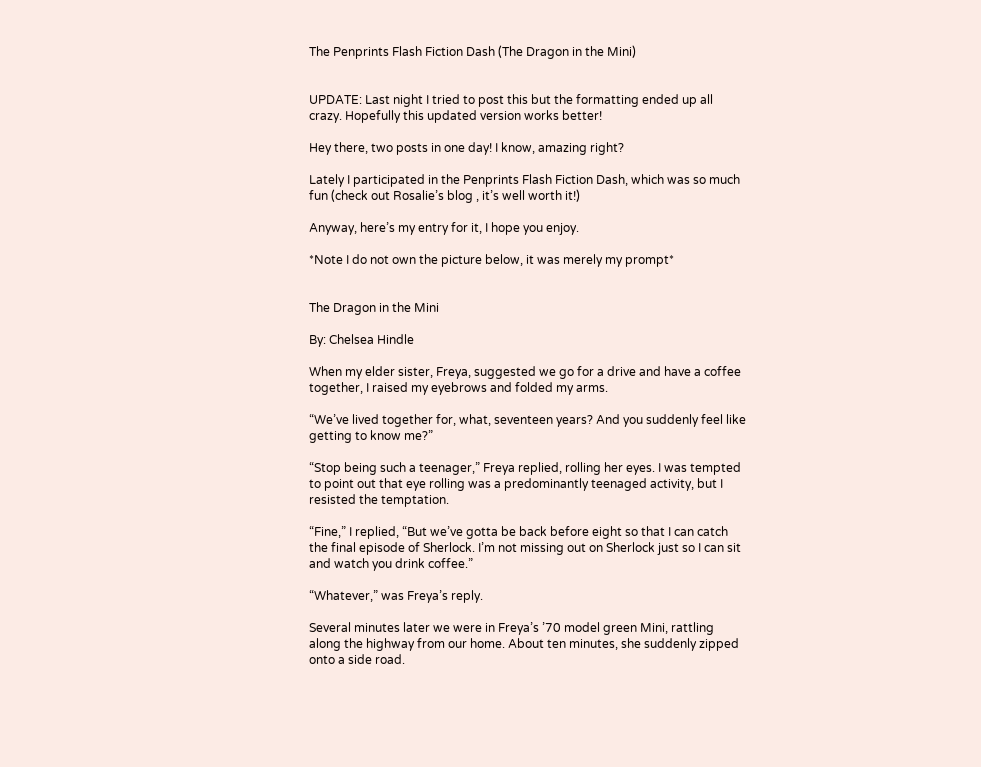The Penprints Flash Fiction Dash (The Dragon in the Mini)


UPDATE: Last night I tried to post this but the formatting ended up all crazy. Hopefully this updated version works better!

Hey there, two posts in one day! I know, amazing right?

Lately I participated in the Penprints Flash Fiction Dash, which was so much fun (check out Rosalie’s blog , it’s well worth it!)

Anyway, here’s my entry for it, I hope you enjoy.

*Note I do not own the picture below, it was merely my prompt*


The Dragon in the Mini

By: Chelsea Hindle

When my elder sister, Freya, suggested we go for a drive and have a coffee together, I raised my eyebrows and folded my arms.

“We’ve lived together for, what, seventeen years? And you suddenly feel like getting to know me?”

“Stop being such a teenager,” Freya replied, rolling her eyes. I was tempted to point out that eye rolling was a predominantly teenaged activity, but I resisted the temptation.

“Fine,” I replied, “But we’ve gotta be back before eight so that I can catch the final episode of Sherlock. I’m not missing out on Sherlock just so I can sit and watch you drink coffee.”

“Whatever,” was Freya’s reply.

Several minutes later we were in Freya’s ’70 model green Mini, rattling along the highway from our home. About ten minutes, she suddenly zipped onto a side road.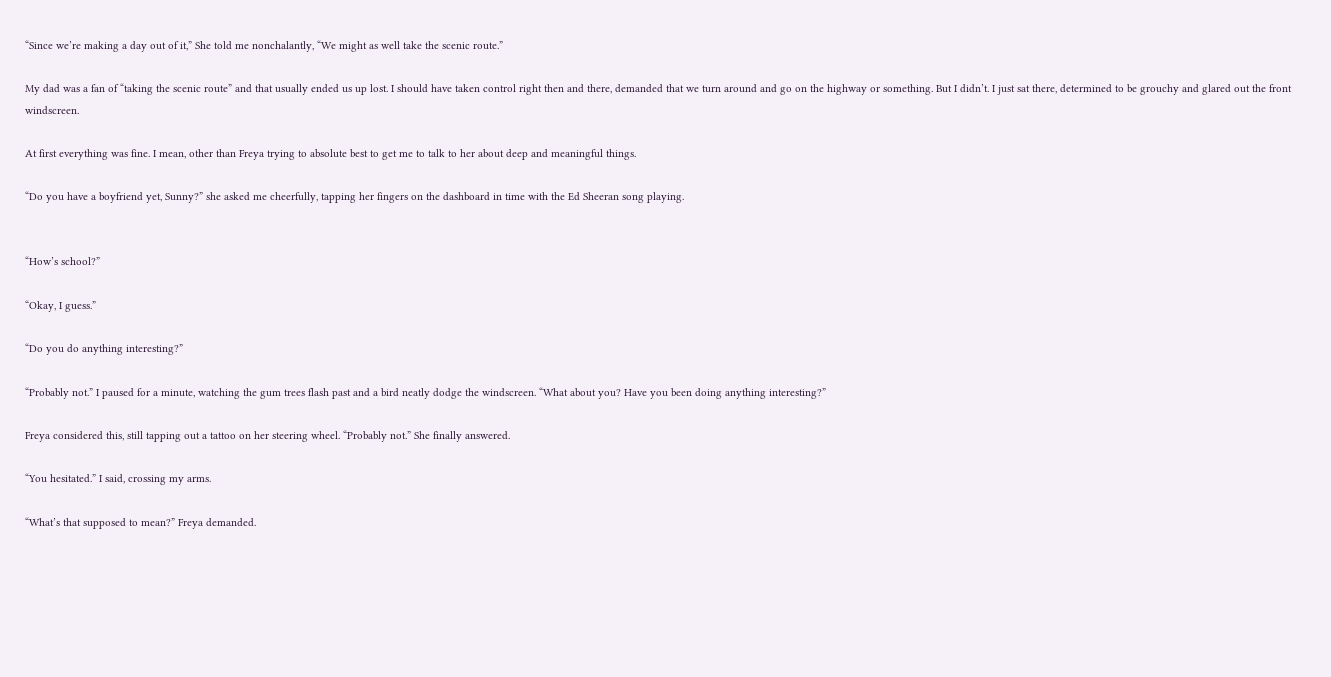“Since we’re making a day out of it,” She told me nonchalantly, “We might as well take the scenic route.”

My dad was a fan of “taking the scenic route” and that usually ended us up lost. I should have taken control right then and there, demanded that we turn around and go on the highway or something. But I didn’t. I just sat there, determined to be grouchy and glared out the front windscreen.

At first everything was fine. I mean, other than Freya trying to absolute best to get me to talk to her about deep and meaningful things.

“Do you have a boyfriend yet, Sunny?” she asked me cheerfully, tapping her fingers on the dashboard in time with the Ed Sheeran song playing.


“How’s school?”

“Okay, I guess.”

“Do you do anything interesting?”

“Probably not.” I paused for a minute, watching the gum trees flash past and a bird neatly dodge the windscreen. “What about you? Have you been doing anything interesting?”

Freya considered this, still tapping out a tattoo on her steering wheel. “Probably not.” She finally answered.

“You hesitated.” I said, crossing my arms.

“What’s that supposed to mean?” Freya demanded.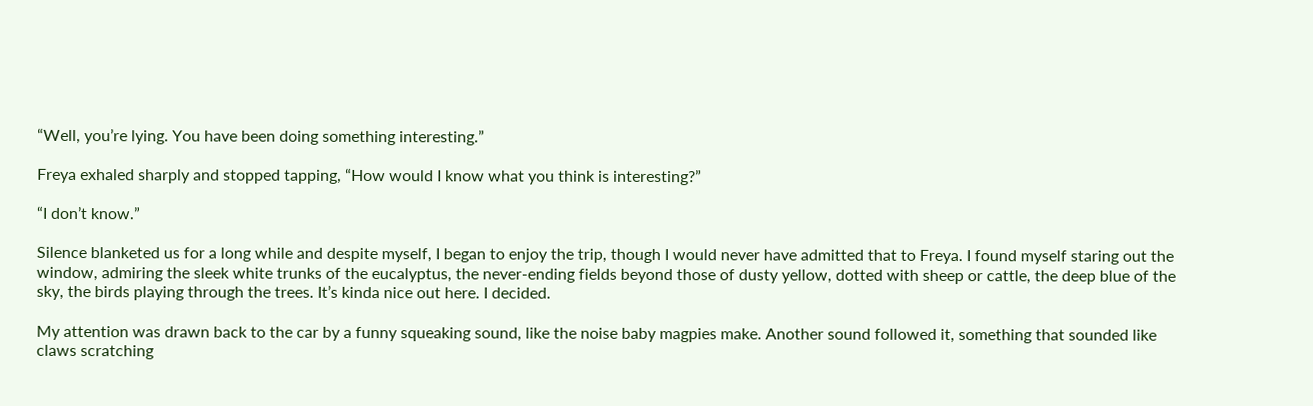“Well, you’re lying. You have been doing something interesting.”

Freya exhaled sharply and stopped tapping, “How would I know what you think is interesting?”

“I don’t know.”

Silence blanketed us for a long while and despite myself, I began to enjoy the trip, though I would never have admitted that to Freya. I found myself staring out the window, admiring the sleek white trunks of the eucalyptus, the never-ending fields beyond those of dusty yellow, dotted with sheep or cattle, the deep blue of the sky, the birds playing through the trees. It’s kinda nice out here. I decided.

My attention was drawn back to the car by a funny squeaking sound, like the noise baby magpies make. Another sound followed it, something that sounded like claws scratching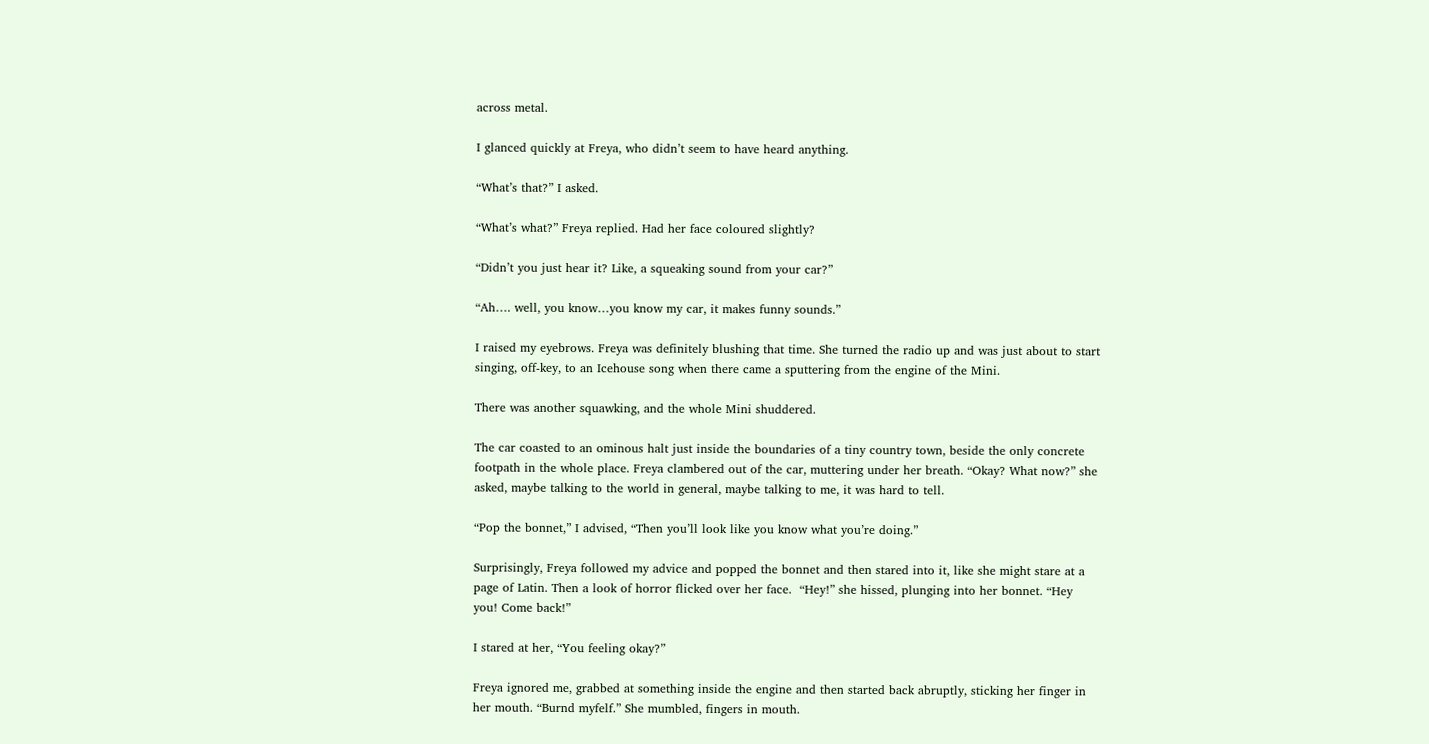across metal.

I glanced quickly at Freya, who didn’t seem to have heard anything.

“What’s that?” I asked.

“What’s what?” Freya replied. Had her face coloured slightly?

“Didn’t you just hear it? Like, a squeaking sound from your car?”

“Ah…. well, you know…you know my car, it makes funny sounds.”

I raised my eyebrows. Freya was definitely blushing that time. She turned the radio up and was just about to start singing, off-key, to an Icehouse song when there came a sputtering from the engine of the Mini.

There was another squawking, and the whole Mini shuddered.

The car coasted to an ominous halt just inside the boundaries of a tiny country town, beside the only concrete footpath in the whole place. Freya clambered out of the car, muttering under her breath. “Okay? What now?” she asked, maybe talking to the world in general, maybe talking to me, it was hard to tell.

“Pop the bonnet,” I advised, “Then you’ll look like you know what you’re doing.”

Surprisingly, Freya followed my advice and popped the bonnet and then stared into it, like she might stare at a page of Latin. Then a look of horror flicked over her face.  “Hey!” she hissed, plunging into her bonnet. “Hey you! Come back!”

I stared at her, “You feeling okay?”

Freya ignored me, grabbed at something inside the engine and then started back abruptly, sticking her finger in her mouth. “Burnd myfelf.” She mumbled, fingers in mouth.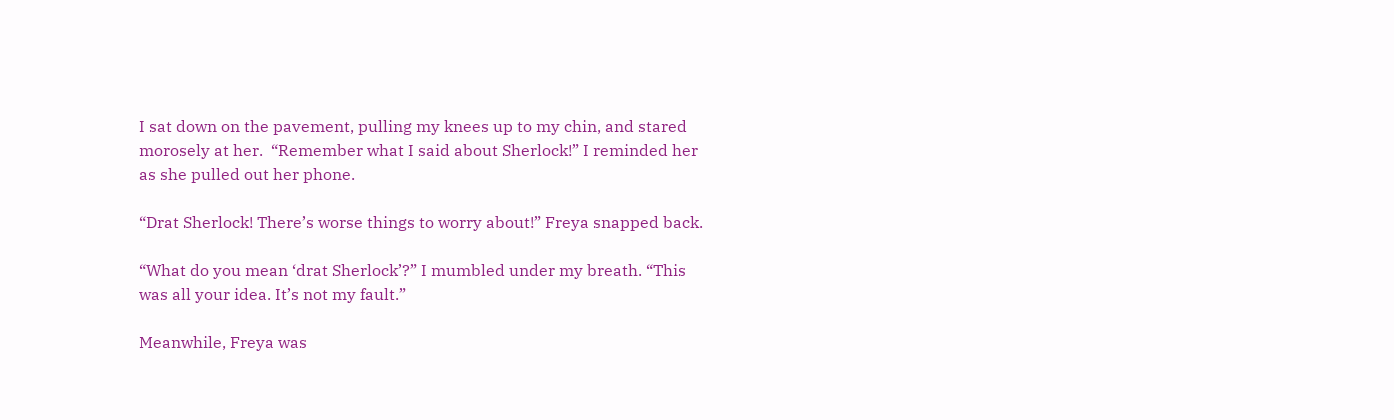I sat down on the pavement, pulling my knees up to my chin, and stared morosely at her.  “Remember what I said about Sherlock!” I reminded her as she pulled out her phone.

“Drat Sherlock! There’s worse things to worry about!” Freya snapped back.

“What do you mean ‘drat Sherlock’?” I mumbled under my breath. “This was all your idea. It’s not my fault.”

Meanwhile, Freya was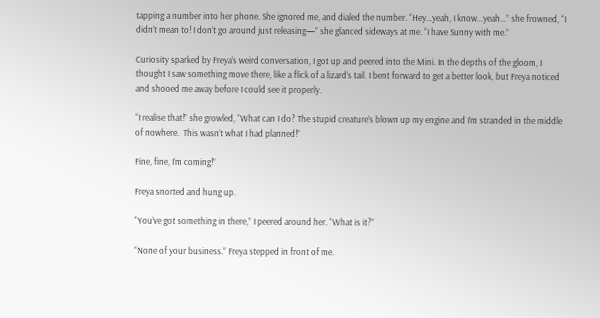tapping a number into her phone. She ignored me, and dialed the number. “Hey…yeah, I know…yeah…” she frowned, “I didn’t mean to! I don’t go around just releasing—” she glanced sideways at me. “I have Sunny with me.”

Curiosity sparked by Freya’s weird conversation, I got up and peered into the Mini. In the depths of the gloom, I thought I saw something move there, like a flick of a lizard’s tail. I bent forward to get a better look, but Freya noticed and shooed me away before I could see it properly.

“I realise that!” she growled, “What can I do? The stupid creature’s blown up my engine and I’m stranded in the middle of nowhere.  This wasn’t what I had planned!”

Fine, fine, I’m coming!”

Freya snorted and hung up.

“You’ve got something in there,” I peered around her. “What is it?”

“None of your business.” Freya stepped in front of me.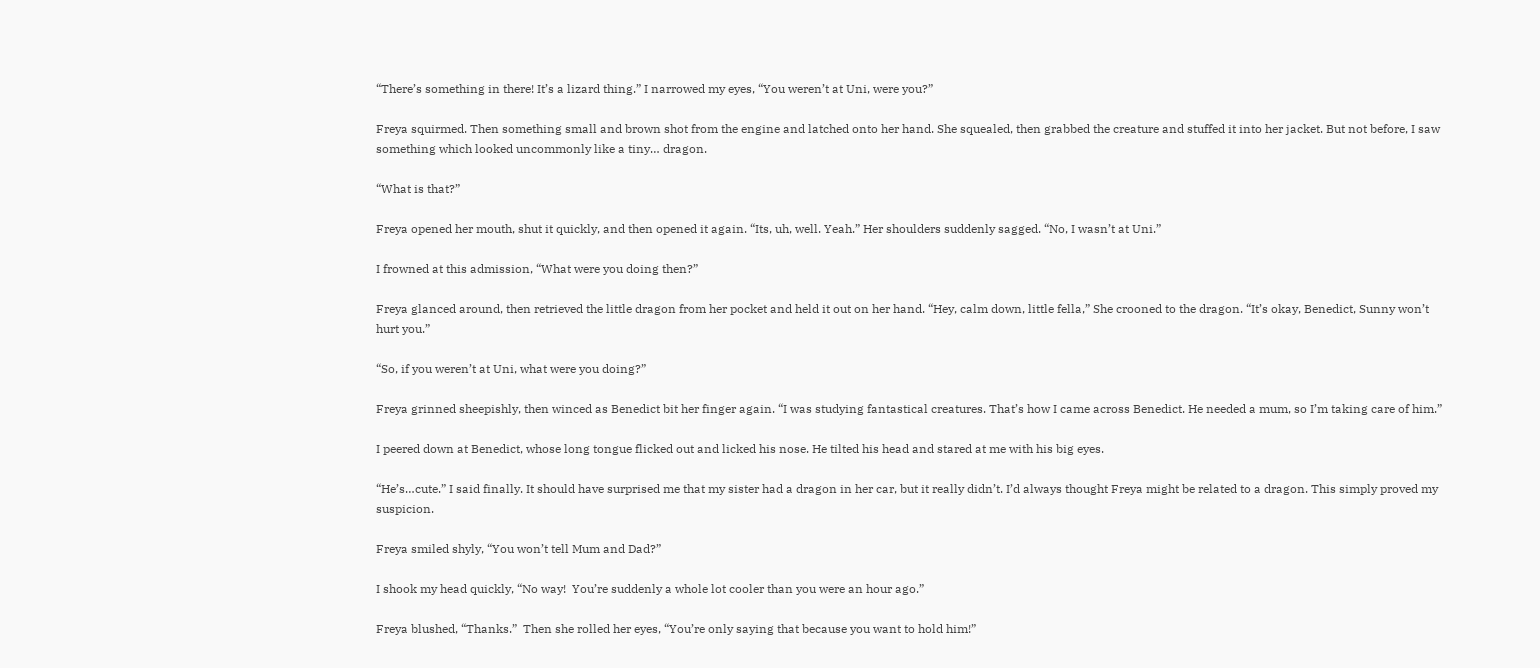“There’s something in there! It’s a lizard thing.” I narrowed my eyes, “You weren’t at Uni, were you?”

Freya squirmed. Then something small and brown shot from the engine and latched onto her hand. She squealed, then grabbed the creature and stuffed it into her jacket. But not before, I saw something which looked uncommonly like a tiny… dragon.

“What is that?”

Freya opened her mouth, shut it quickly, and then opened it again. “Its, uh, well. Yeah.” Her shoulders suddenly sagged. “No, I wasn’t at Uni.”

I frowned at this admission, “What were you doing then?”

Freya glanced around, then retrieved the little dragon from her pocket and held it out on her hand. “Hey, calm down, little fella,” She crooned to the dragon. “It’s okay, Benedict, Sunny won’t hurt you.”

“So, if you weren’t at Uni, what were you doing?”

Freya grinned sheepishly, then winced as Benedict bit her finger again. “I was studying fantastical creatures. That’s how I came across Benedict. He needed a mum, so I’m taking care of him.”

I peered down at Benedict, whose long tongue flicked out and licked his nose. He tilted his head and stared at me with his big eyes.

“He’s…cute.” I said finally. It should have surprised me that my sister had a dragon in her car, but it really didn’t. I’d always thought Freya might be related to a dragon. This simply proved my suspicion.

Freya smiled shyly, “You won’t tell Mum and Dad?”

I shook my head quickly, “No way!  You’re suddenly a whole lot cooler than you were an hour ago.”

Freya blushed, “Thanks.”  Then she rolled her eyes, “You’re only saying that because you want to hold him!”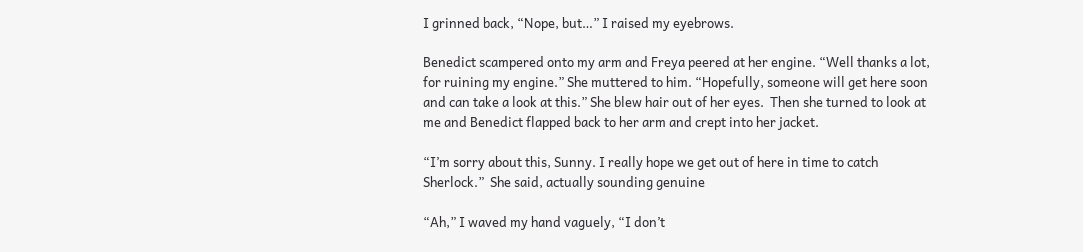I grinned back, “Nope, but…” I raised my eyebrows.

Benedict scampered onto my arm and Freya peered at her engine. “Well thanks a lot, for ruining my engine.” She muttered to him. “Hopefully, someone will get here soon and can take a look at this.” She blew hair out of her eyes.  Then she turned to look at me and Benedict flapped back to her arm and crept into her jacket.

“I’m sorry about this, Sunny. I really hope we get out of here in time to catch Sherlock.”  She said, actually sounding genuine

“Ah,” I waved my hand vaguely, “I don’t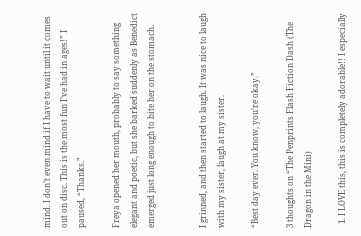mind. I don’t even mind if I have to wait until it comes out on disc. This is the most fun I’ve had in ages!” I paused, “Thanks.”

Freya opened her mouth, probably to say something elegant and poetic, but she barked suddenly as Benedict emerged just long enough to bite her on the stomach.


I grinned, and then started to laugh. It was nice to laugh with my sister, laugh at my sister.

“Best day ever. You know, you’re okay.”

3 thoughts on “The Penprints Flash Fiction Dash (The Dragon in the Mini)

  1. I LOVE this, this is completely adorable!! I especially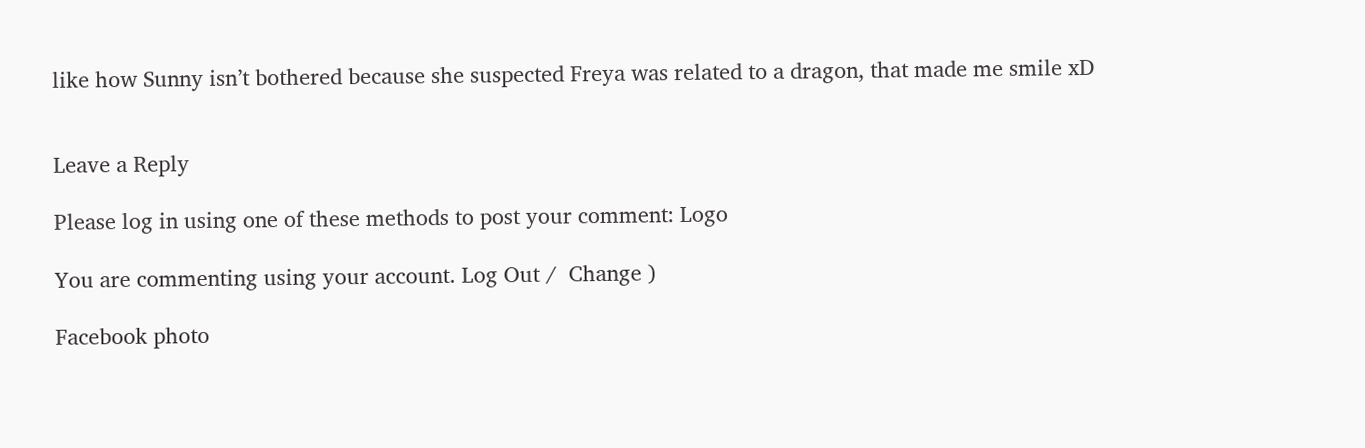like how Sunny isn’t bothered because she suspected Freya was related to a dragon, that made me smile xD


Leave a Reply

Please log in using one of these methods to post your comment: Logo

You are commenting using your account. Log Out /  Change )

Facebook photo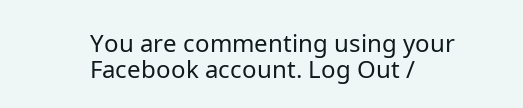You are commenting using your Facebook account. Log Out /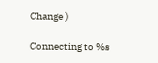Change )

Connecting to %s